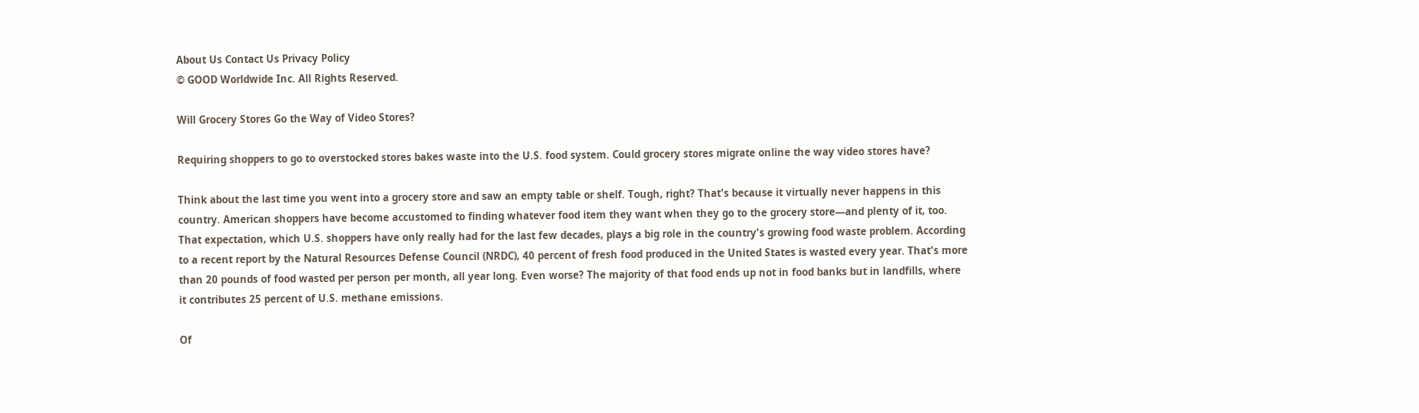About Us Contact Us Privacy Policy
© GOOD Worldwide Inc. All Rights Reserved.

Will Grocery Stores Go the Way of Video Stores?

Requiring shoppers to go to overstocked stores bakes waste into the U.S. food system. Could grocery stores migrate online the way video stores have?

Think about the last time you went into a grocery store and saw an empty table or shelf. Tough, right? That's because it virtually never happens in this country. American shoppers have become accustomed to finding whatever food item they want when they go to the grocery store—and plenty of it, too. That expectation, which U.S. shoppers have only really had for the last few decades, plays a big role in the country's growing food waste problem. According to a recent report by the Natural Resources Defense Council (NRDC), 40 percent of fresh food produced in the United States is wasted every year. That's more than 20 pounds of food wasted per person per month, all year long. Even worse? The majority of that food ends up not in food banks but in landfills, where it contributes 25 percent of U.S. methane emissions.

Of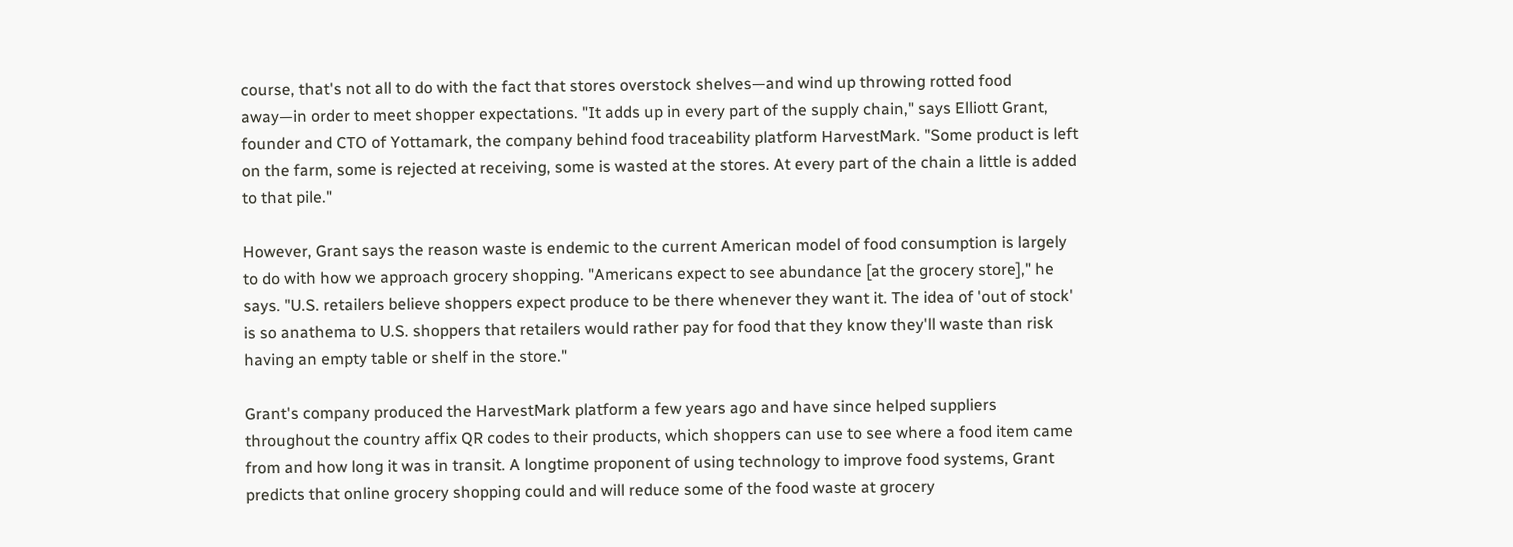course, that's not all to do with the fact that stores overstock shelves—and wind up throwing rotted food away—in order to meet shopper expectations. "It adds up in every part of the supply chain," says Elliott Grant, founder and CTO of Yottamark, the company behind food traceability platform HarvestMark. "Some product is left on the farm, some is rejected at receiving, some is wasted at the stores. At every part of the chain a little is added to that pile."

However, Grant says the reason waste is endemic to the current American model of food consumption is largely to do with how we approach grocery shopping. "Americans expect to see abundance [at the grocery store]," he says. "U.S. retailers believe shoppers expect produce to be there whenever they want it. The idea of 'out of stock' is so anathema to U.S. shoppers that retailers would rather pay for food that they know they'll waste than risk having an empty table or shelf in the store."

Grant's company produced the HarvestMark platform a few years ago and have since helped suppliers throughout the country affix QR codes to their products, which shoppers can use to see where a food item came from and how long it was in transit. A longtime proponent of using technology to improve food systems, Grant predicts that online grocery shopping could and will reduce some of the food waste at grocery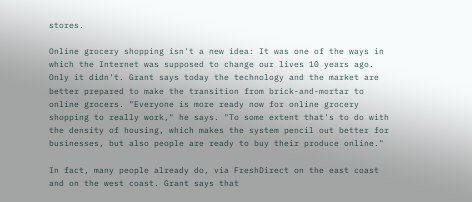stores.

Online grocery shopping isn't a new idea: It was one of the ways in which the Internet was supposed to change our lives 10 years ago. Only it didn't. Grant says today the technology and the market are better prepared to make the transition from brick-and-mortar to online grocers. "Everyone is more ready now for online grocery shopping to really work," he says. "To some extent that's to do with the density of housing, which makes the system pencil out better for businesses, but also people are ready to buy their produce online."

In fact, many people already do, via FreshDirect on the east coast and on the west coast. Grant says that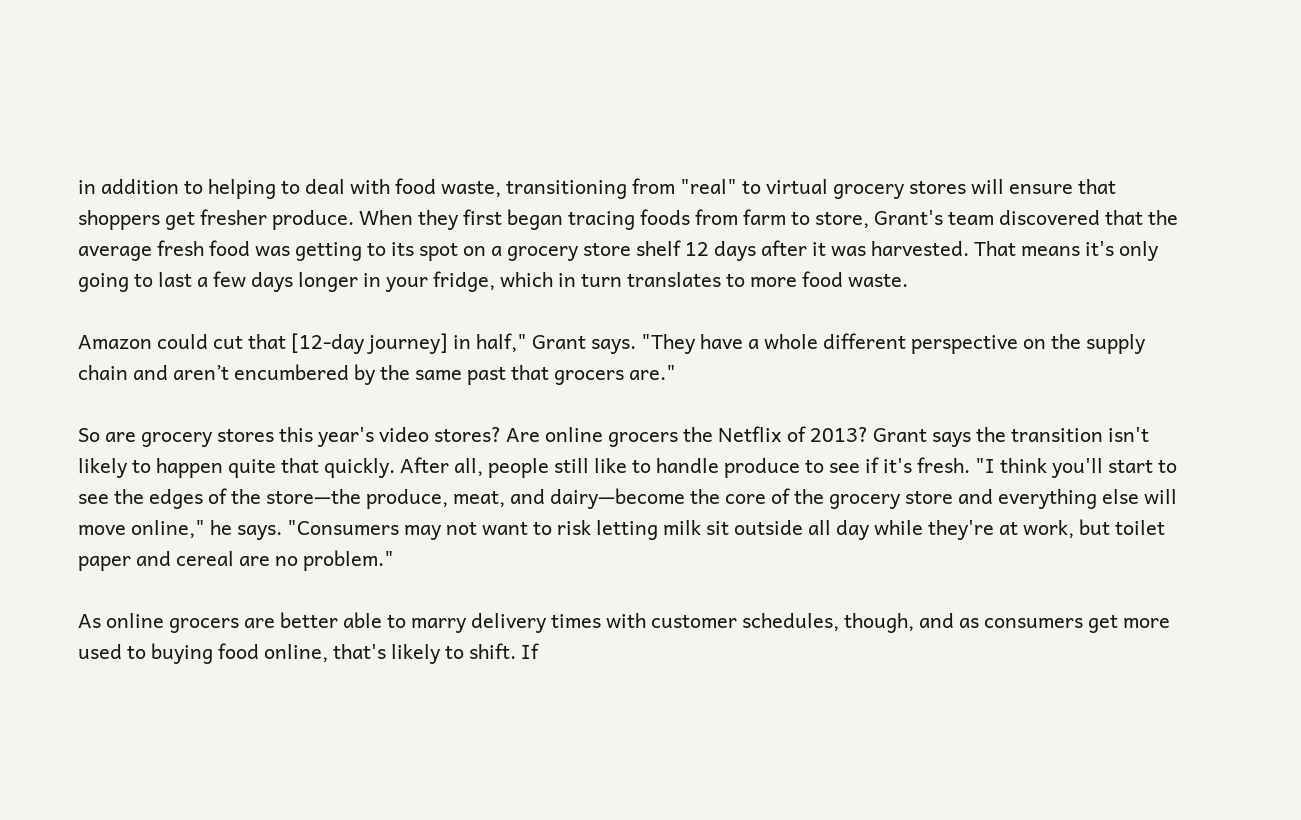in addition to helping to deal with food waste, transitioning from "real" to virtual grocery stores will ensure that shoppers get fresher produce. When they first began tracing foods from farm to store, Grant's team discovered that the average fresh food was getting to its spot on a grocery store shelf 12 days after it was harvested. That means it's only going to last a few days longer in your fridge, which in turn translates to more food waste.

Amazon could cut that [12-day journey] in half," Grant says. "They have a whole different perspective on the supply chain and aren’t encumbered by the same past that grocers are."

So are grocery stores this year's video stores? Are online grocers the Netflix of 2013? Grant says the transition isn't likely to happen quite that quickly. After all, people still like to handle produce to see if it's fresh. "I think you'll start to see the edges of the store—the produce, meat, and dairy—become the core of the grocery store and everything else will move online," he says. "Consumers may not want to risk letting milk sit outside all day while they're at work, but toilet paper and cereal are no problem."

As online grocers are better able to marry delivery times with customer schedules, though, and as consumers get more used to buying food online, that's likely to shift. If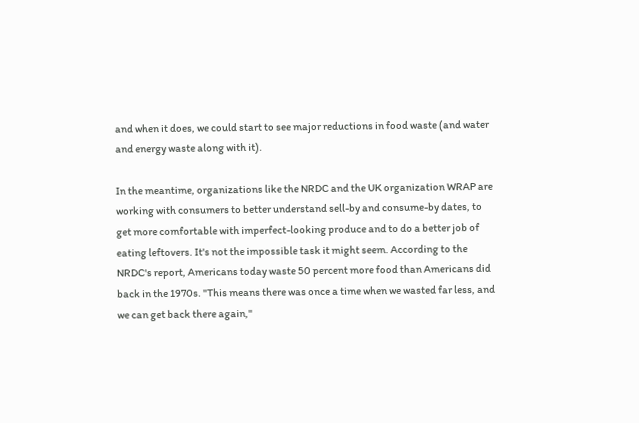and when it does, we could start to see major reductions in food waste (and water and energy waste along with it).

In the meantime, organizations like the NRDC and the UK organization WRAP are working with consumers to better understand sell-by and consume-by dates, to get more comfortable with imperfect-looking produce and to do a better job of eating leftovers. It's not the impossible task it might seem. According to the NRDC's report, Americans today waste 50 percent more food than Americans did back in the 1970s. "This means there was once a time when we wasted far less, and we can get back there again,"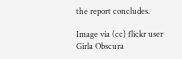the report concludes.

Image via (cc) flickr user Girla Obscura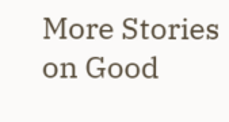More Stories on Good